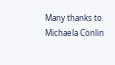Many thanks to Michaela Conlin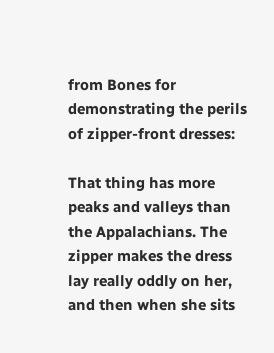from Bones for demonstrating the perils of zipper-front dresses:

That thing has more peaks and valleys than the Appalachians. The zipper makes the dress lay really oddly on her, and then when she sits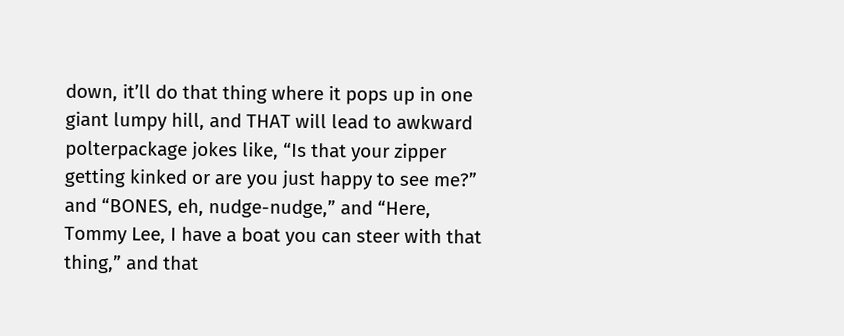down, it’ll do that thing where it pops up in one giant lumpy hill, and THAT will lead to awkward polterpackage jokes like, “Is that your zipper getting kinked or are you just happy to see me?” and “BONES, eh, nudge-nudge,” and “Here, Tommy Lee, I have a boat you can steer with that thing,” and that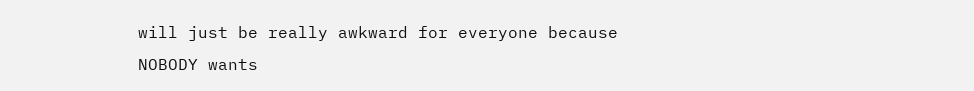will just be really awkward for everyone because NOBODY wants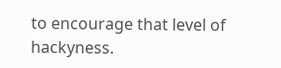to encourage that level of hackyness.